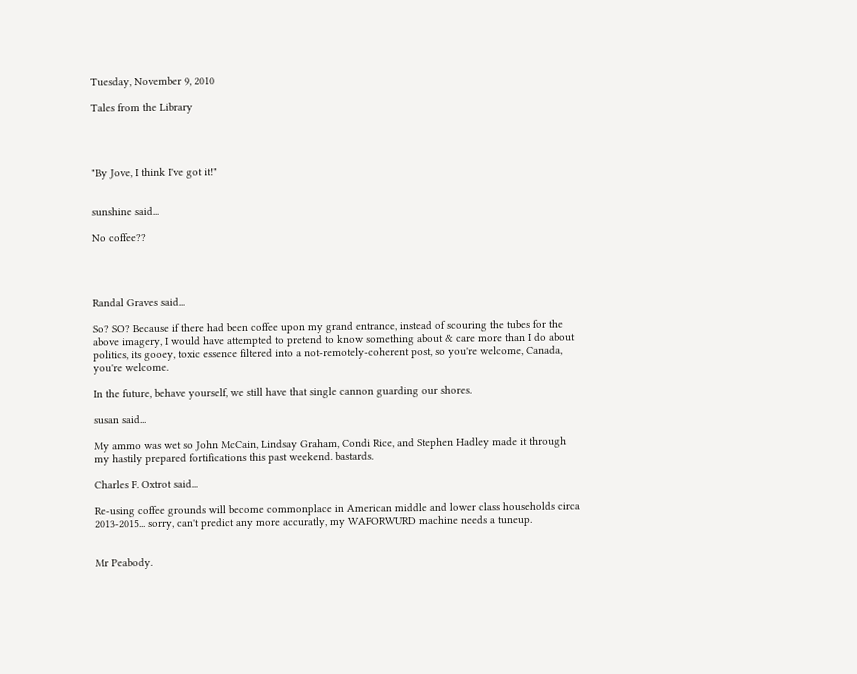Tuesday, November 9, 2010

Tales from the Library




"By Jove, I think I've got it!"


sunshine said...

No coffee??




Randal Graves said...

So? SO? Because if there had been coffee upon my grand entrance, instead of scouring the tubes for the above imagery, I would have attempted to pretend to know something about & care more than I do about politics, its gooey, toxic essence filtered into a not-remotely-coherent post, so you're welcome, Canada, you're welcome.

In the future, behave yourself, we still have that single cannon guarding our shores.

susan said...

My ammo was wet so John McCain, Lindsay Graham, Condi Rice, and Stephen Hadley made it through my hastily prepared fortifications this past weekend. bastards.

Charles F. Oxtrot said...

Re-using coffee grounds will become commonplace in American middle and lower class households circa 2013-2015... sorry, can't predict any more accuratly, my WAFORWURD machine needs a tuneup.


Mr Peabody.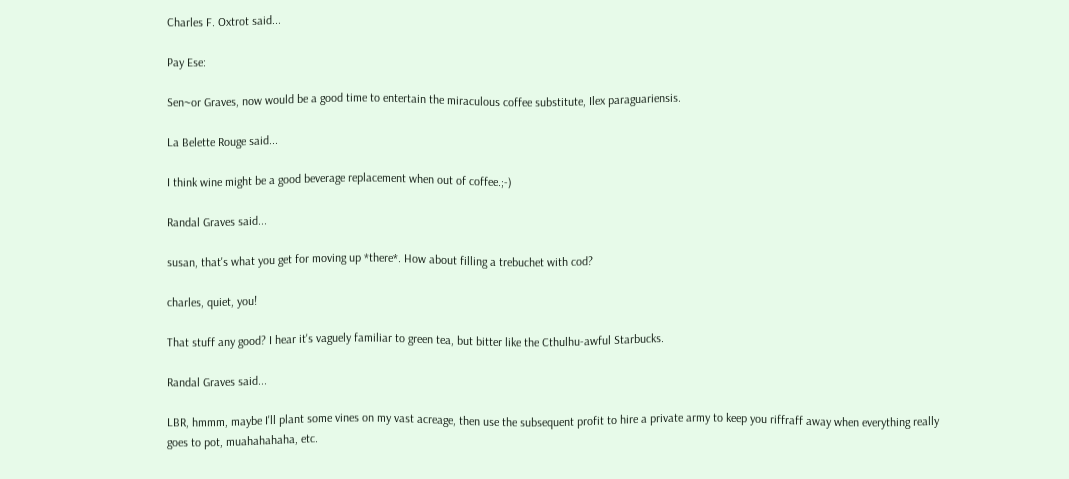Charles F. Oxtrot said...

Pay Ese:

Sen~or Graves, now would be a good time to entertain the miraculous coffee substitute, Ilex paraguariensis.

La Belette Rouge said...

I think wine might be a good beverage replacement when out of coffee.;-)

Randal Graves said...

susan, that's what you get for moving up *there*. How about filling a trebuchet with cod?

charles, quiet, you!

That stuff any good? I hear it's vaguely familiar to green tea, but bitter like the Cthulhu-awful Starbucks.

Randal Graves said...

LBR, hmmm, maybe I'll plant some vines on my vast acreage, then use the subsequent profit to hire a private army to keep you riffraff away when everything really goes to pot, muahahahaha, etc.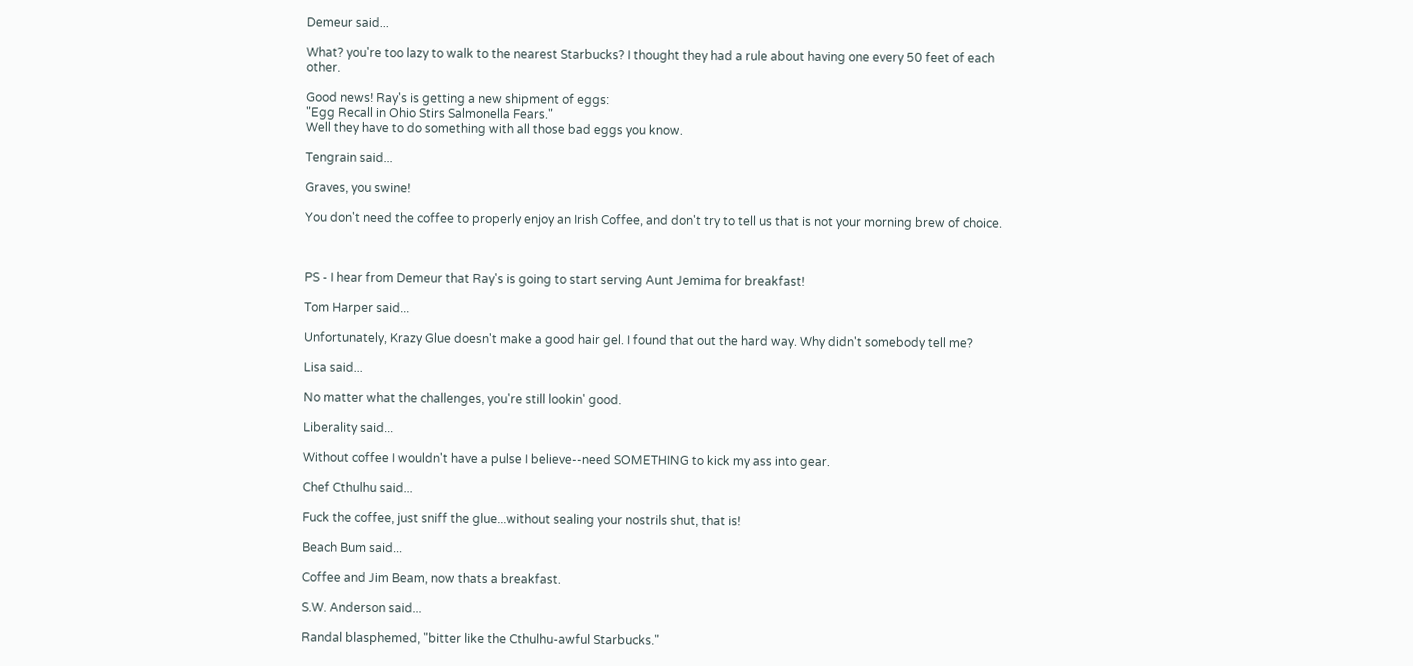Demeur said...

What? you're too lazy to walk to the nearest Starbucks? I thought they had a rule about having one every 50 feet of each other.

Good news! Ray's is getting a new shipment of eggs:
"Egg Recall in Ohio Stirs Salmonella Fears."
Well they have to do something with all those bad eggs you know.

Tengrain said...

Graves, you swine!

You don't need the coffee to properly enjoy an Irish Coffee, and don't try to tell us that is not your morning brew of choice.



PS - I hear from Demeur that Ray's is going to start serving Aunt Jemima for breakfast!

Tom Harper said...

Unfortunately, Krazy Glue doesn't make a good hair gel. I found that out the hard way. Why didn't somebody tell me?

Lisa said...

No matter what the challenges, you're still lookin' good.

Liberality said...

Without coffee I wouldn't have a pulse I believe--need SOMETHING to kick my ass into gear.

Chef Cthulhu said...

Fuck the coffee, just sniff the glue...without sealing your nostrils shut, that is!

Beach Bum said...

Coffee and Jim Beam, now thats a breakfast.

S.W. Anderson said...

Randal blasphemed, "bitter like the Cthulhu-awful Starbucks."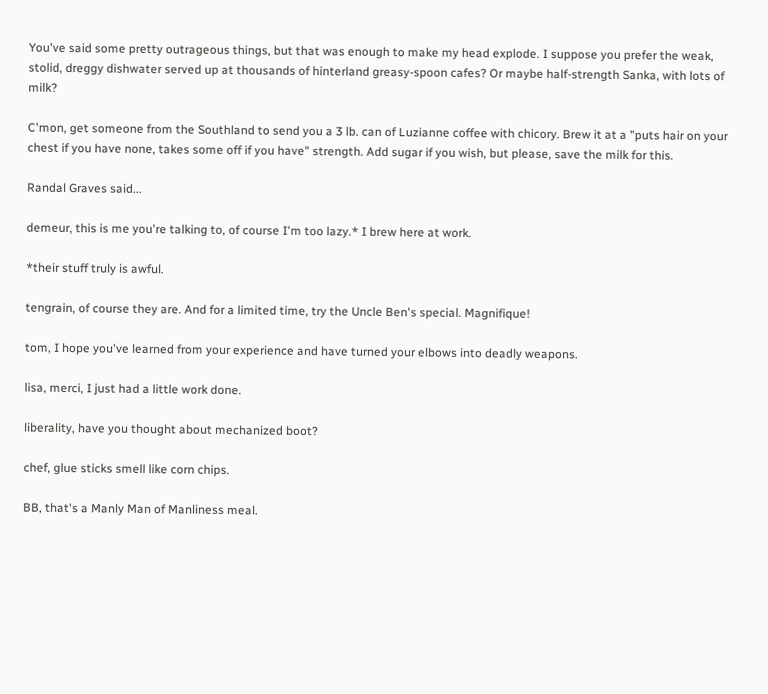You've said some pretty outrageous things, but that was enough to make my head explode. I suppose you prefer the weak, stolid, dreggy dishwater served up at thousands of hinterland greasy-spoon cafes? Or maybe half-strength Sanka, with lots of milk?

C'mon, get someone from the Southland to send you a 3 lb. can of Luzianne coffee with chicory. Brew it at a "puts hair on your chest if you have none, takes some off if you have" strength. Add sugar if you wish, but please, save the milk for this.

Randal Graves said...

demeur, this is me you're talking to, of course I'm too lazy.* I brew here at work.

*their stuff truly is awful.

tengrain, of course they are. And for a limited time, try the Uncle Ben's special. Magnifique!

tom, I hope you've learned from your experience and have turned your elbows into deadly weapons.

lisa, merci, I just had a little work done.

liberality, have you thought about mechanized boot?

chef, glue sticks smell like corn chips.

BB, that's a Manly Man of Manliness meal.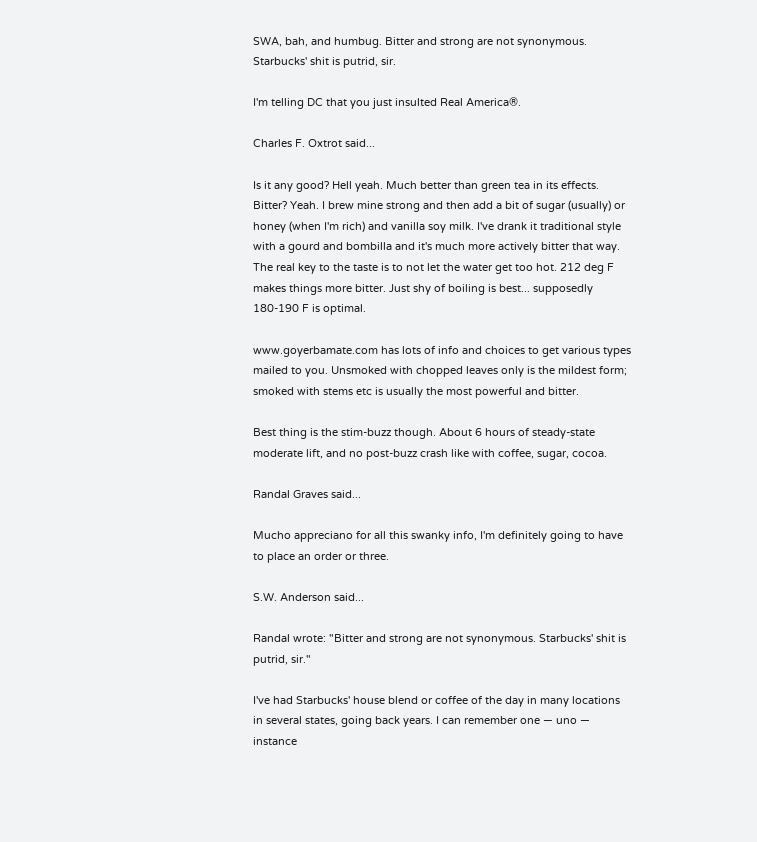SWA, bah, and humbug. Bitter and strong are not synonymous. Starbucks' shit is putrid, sir.

I'm telling DC that you just insulted Real America®.

Charles F. Oxtrot said...

Is it any good? Hell yeah. Much better than green tea in its effects. Bitter? Yeah. I brew mine strong and then add a bit of sugar (usually) or honey (when I'm rich) and vanilla soy milk. I've drank it traditional style with a gourd and bombilla and it's much more actively bitter that way. The real key to the taste is to not let the water get too hot. 212 deg F makes things more bitter. Just shy of boiling is best... supposedly 180-190 F is optimal.

www.goyerbamate.com has lots of info and choices to get various types mailed to you. Unsmoked with chopped leaves only is the mildest form; smoked with stems etc is usually the most powerful and bitter.

Best thing is the stim-buzz though. About 6 hours of steady-state moderate lift, and no post-buzz crash like with coffee, sugar, cocoa.

Randal Graves said...

Mucho appreciano for all this swanky info, I'm definitely going to have to place an order or three.

S.W. Anderson said...

Randal wrote: "Bitter and strong are not synonymous. Starbucks' shit is putrid, sir."

I've had Starbucks' house blend or coffee of the day in many locations in several states, going back years. I can remember one — uno — instance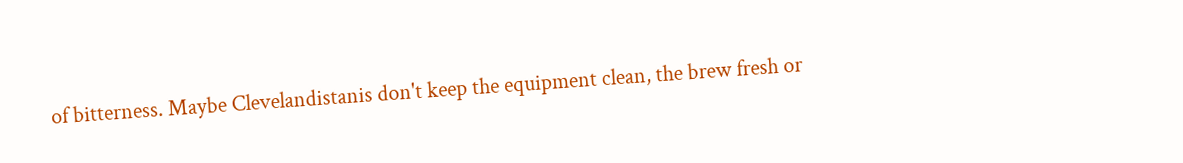of bitterness. Maybe Clevelandistanis don't keep the equipment clean, the brew fresh or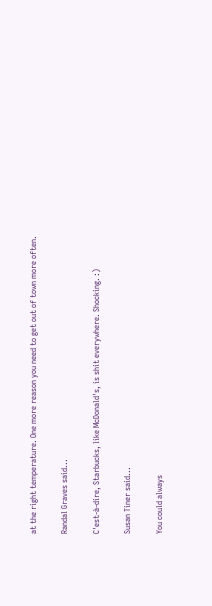at the right temperature. One more reason you need to get out of town more often.

Randal Graves said...

C'est-à-dire, Starbucks, like McDonald's, is shit everywhere. Shocking. :)

Susan Tiner said...

You could always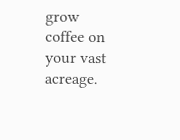grow coffee on your vast acreage.